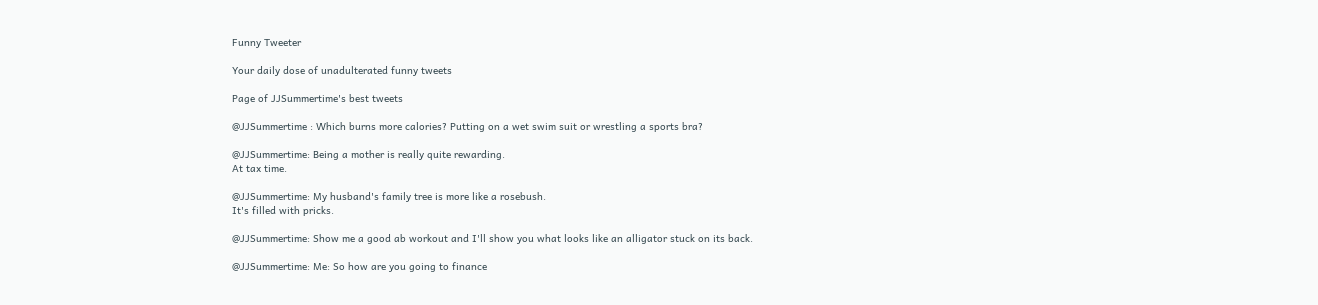Funny Tweeter

Your daily dose of unadulterated funny tweets

Page of JJSummertime's best tweets

@JJSummertime : Which burns more calories? Putting on a wet swim suit or wrestling a sports bra?

@JJSummertime: Being a mother is really quite rewarding.
At tax time.

@JJSummertime: My husband's family tree is more like a rosebush.
It's filled with pricks.

@JJSummertime: Show me a good ab workout and I'll show you what looks like an alligator stuck on its back.

@JJSummertime: Me: So how are you going to finance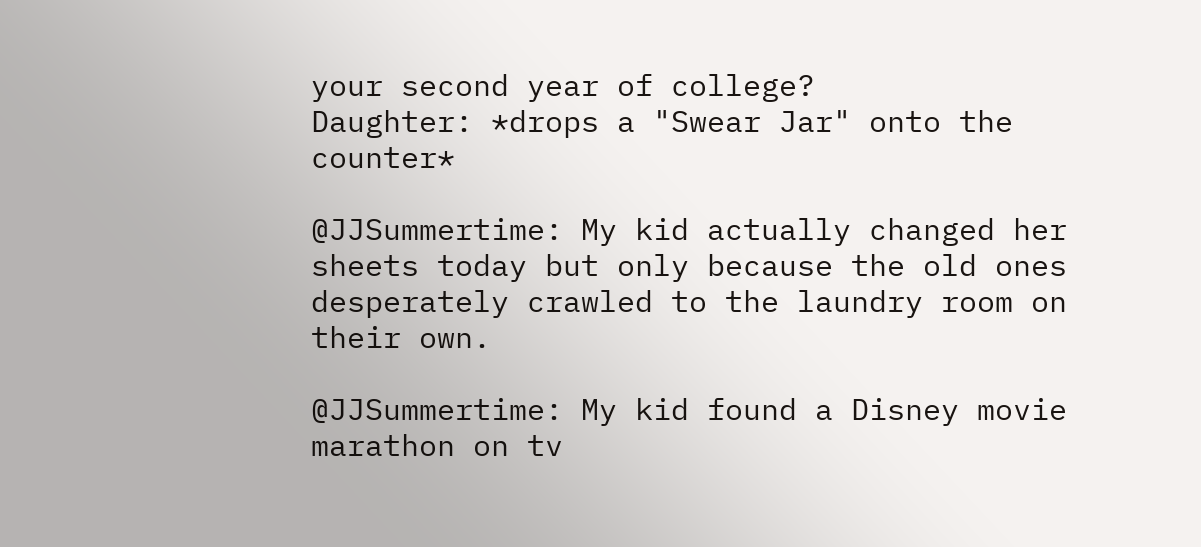your second year of college?
Daughter: *drops a "Swear Jar" onto the counter*

@JJSummertime: My kid actually changed her sheets today but only because the old ones desperately crawled to the laundry room on their own.

@JJSummertime: My kid found a Disney movie marathon on tv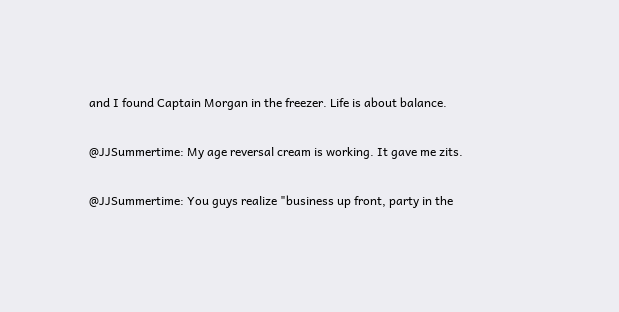and I found Captain Morgan in the freezer. Life is about balance.

@JJSummertime: My age reversal cream is working. It gave me zits.

@JJSummertime: You guys realize "business up front, party in the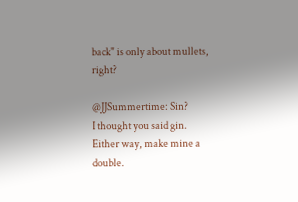back" is only about mullets, right?

@JJSummertime: Sin?
I thought you said gin.
Either way, make mine a double.